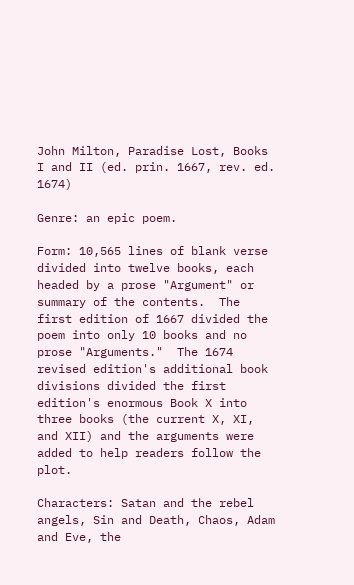John Milton, Paradise Lost, Books I and II (ed. prin. 1667, rev. ed. 1674)

Genre: an epic poem.

Form: 10,565 lines of blank verse divided into twelve books, each headed by a prose "Argument" or summary of the contents.  The first edition of 1667 divided the poem into only 10 books and no prose "Arguments."  The 1674 revised edition's additional book divisions divided the first edition's enormous Book X into three books (the current X, XI, and XII) and the arguments were added to help readers follow the plot.

Characters: Satan and the rebel angels, Sin and Death, Chaos, Adam and Eve, the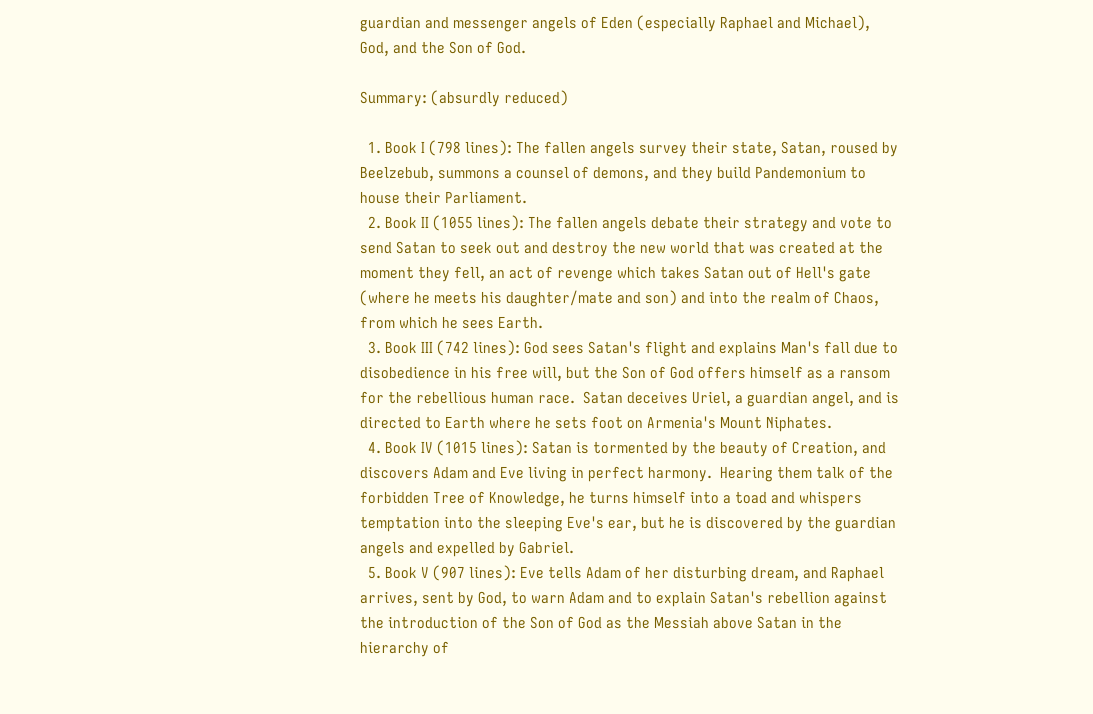guardian and messenger angels of Eden (especially Raphael and Michael), God, and the Son of God.

Summary: (absurdly reduced)

  1. Book I (798 lines): The fallen angels survey their state, Satan, roused by Beelzebub, summons a counsel of demons, and they build Pandemonium to house their Parliament.
  2. Book II (1055 lines): The fallen angels debate their strategy and vote to send Satan to seek out and destroy the new world that was created at the moment they fell, an act of revenge which takes Satan out of Hell's gate (where he meets his daughter/mate and son) and into the realm of Chaos, from which he sees Earth.
  3. Book III (742 lines): God sees Satan's flight and explains Man's fall due to disobedience in his free will, but the Son of God offers himself as a ransom for the rebellious human race.  Satan deceives Uriel, a guardian angel, and is directed to Earth where he sets foot on Armenia's Mount Niphates.
  4. Book IV (1015 lines): Satan is tormented by the beauty of Creation, and discovers Adam and Eve living in perfect harmony.  Hearing them talk of the forbidden Tree of Knowledge, he turns himself into a toad and whispers temptation into the sleeping Eve's ear, but he is discovered by the guardian angels and expelled by Gabriel.
  5. Book V (907 lines): Eve tells Adam of her disturbing dream, and Raphael arrives, sent by God, to warn Adam and to explain Satan's rebellion against the introduction of the Son of God as the Messiah above Satan in the hierarchy of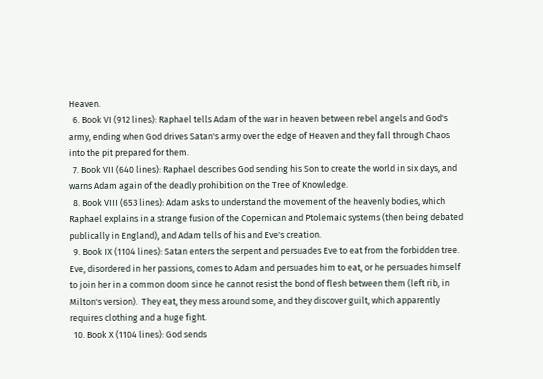Heaven.
  6. Book VI (912 lines): Raphael tells Adam of the war in heaven between rebel angels and God's army, ending when God drives Satan's army over the edge of Heaven and they fall through Chaos into the pit prepared for them.
  7. Book VII (640 lines): Raphael describes God sending his Son to create the world in six days, and warns Adam again of the deadly prohibition on the Tree of Knowledge.
  8. Book VIII (653 lines): Adam asks to understand the movement of the heavenly bodies, which Raphael explains in a strange fusion of the Copernican and Ptolemaic systems (then being debated publically in England), and Adam tells of his and Eve's creation.
  9. Book IX (1104 lines): Satan enters the serpent and persuades Eve to eat from the forbidden tree.  Eve, disordered in her passions, comes to Adam and persuades him to eat, or he persuades himself to join her in a common doom since he cannot resist the bond of flesh between them (left rib, in Milton's version).  They eat, they mess around some, and they discover guilt, which apparently requires clothing and a huge fight.
  10. Book X (1104 lines): God sends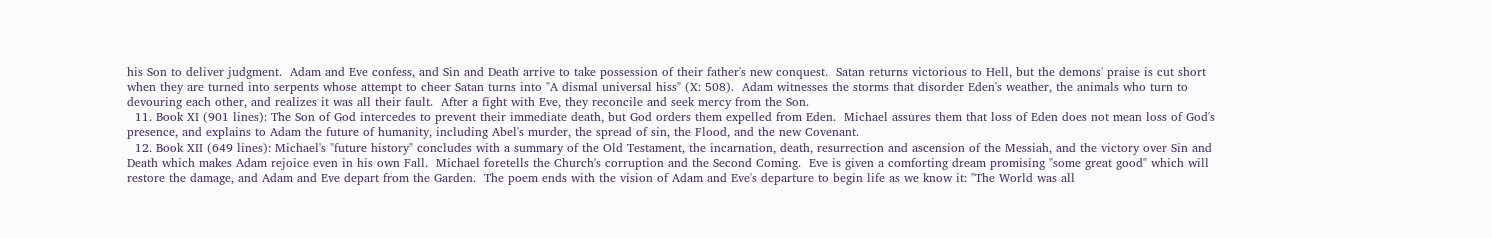his Son to deliver judgment.  Adam and Eve confess, and Sin and Death arrive to take possession of their father's new conquest.  Satan returns victorious to Hell, but the demons' praise is cut short when they are turned into serpents whose attempt to cheer Satan turns into "A dismal universal hiss" (X: 508).  Adam witnesses the storms that disorder Eden's weather, the animals who turn to devouring each other, and realizes it was all their fault.  After a fight with Eve, they reconcile and seek mercy from the Son.
  11. Book XI (901 lines): The Son of God intercedes to prevent their immediate death, but God orders them expelled from Eden.  Michael assures them that loss of Eden does not mean loss of God's presence, and explains to Adam the future of humanity, including Abel's murder, the spread of sin, the Flood, and the new Covenant.
  12. Book XII (649 lines): Michael's "future history" concludes with a summary of the Old Testament, the incarnation, death, resurrection and ascension of the Messiah, and the victory over Sin and Death which makes Adam rejoice even in his own Fall.  Michael foretells the Church's corruption and the Second Coming.  Eve is given a comforting dream promising "some great good" which will restore the damage, and Adam and Eve depart from the Garden.  The poem ends with the vision of Adam and Eve's departure to begin life as we know it: "The World was all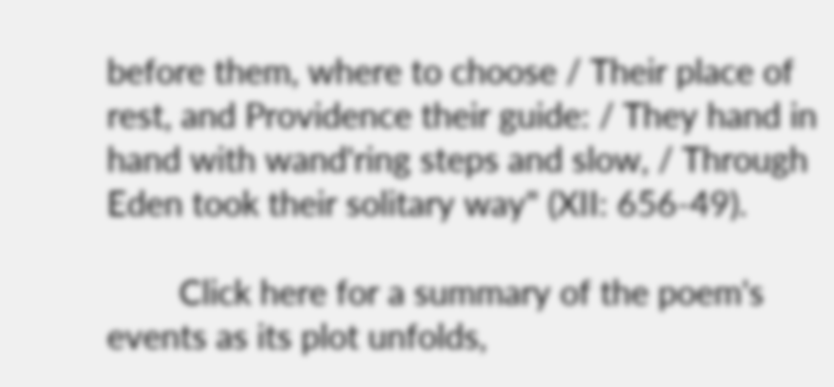before them, where to choose / Their place of rest, and Providence their guide: / They hand in hand with wand'ring steps and slow, / Through Eden took their solitary way" (XII: 656-49).

        Click here for a summary of the poem's events as its plot unfolds,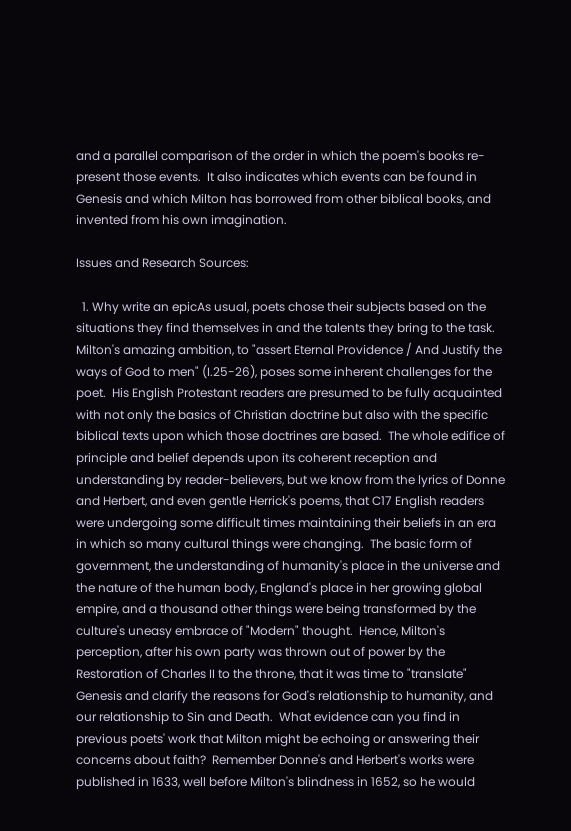and a parallel comparison of the order in which the poem's books re-present those events.  It also indicates which events can be found in Genesis and which Milton has borrowed from other biblical books, and invented from his own imagination.

Issues and Research Sources:

  1. Why write an epicAs usual, poets chose their subjects based on the situations they find themselves in and the talents they bring to the task.  Milton's amazing ambition, to "assert Eternal Providence / And Justify the ways of God to men" (I.25-26), poses some inherent challenges for the poet.  His English Protestant readers are presumed to be fully acquainted with not only the basics of Christian doctrine but also with the specific biblical texts upon which those doctrines are based.  The whole edifice of principle and belief depends upon its coherent reception and understanding by reader-believers, but we know from the lyrics of Donne and Herbert, and even gentle Herrick's poems, that C17 English readers were undergoing some difficult times maintaining their beliefs in an era in which so many cultural things were changing.  The basic form of government, the understanding of humanity's place in the universe and the nature of the human body, England's place in her growing global empire, and a thousand other things were being transformed by the culture's uneasy embrace of "Modern" thought.  Hence, Milton's perception, after his own party was thrown out of power by the Restoration of Charles II to the throne, that it was time to "translate" Genesis and clarify the reasons for God's relationship to humanity, and our relationship to Sin and Death.  What evidence can you find in previous poets' work that Milton might be echoing or answering their concerns about faith?  Remember Donne's and Herbert's works were published in 1633, well before Milton's blindness in 1652, so he would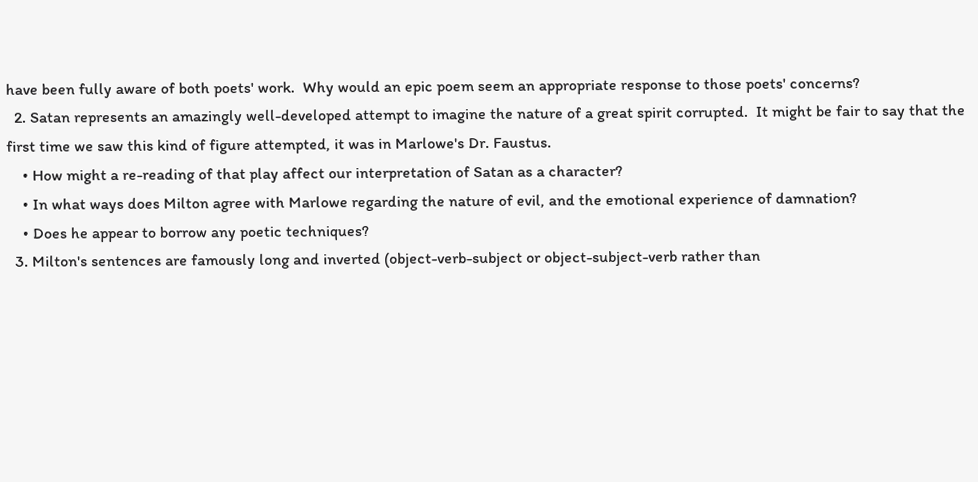have been fully aware of both poets' work.  Why would an epic poem seem an appropriate response to those poets' concerns?
  2. Satan represents an amazingly well-developed attempt to imagine the nature of a great spirit corrupted.  It might be fair to say that the first time we saw this kind of figure attempted, it was in Marlowe's Dr. Faustus.
    • How might a re-reading of that play affect our interpretation of Satan as a character?
    • In what ways does Milton agree with Marlowe regarding the nature of evil, and the emotional experience of damnation?
    • Does he appear to borrow any poetic techniques?
  3. Milton's sentences are famously long and inverted (object-verb-subject or object-subject-verb rather than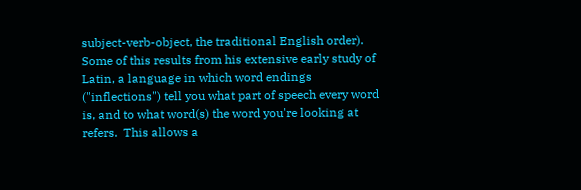subject-verb-object, the traditional English order).  Some of this results from his extensive early study of Latin, a language in which word endings ("inflections") tell you what part of speech every word is, and to what word(s) the word you're looking at refers.  This allows a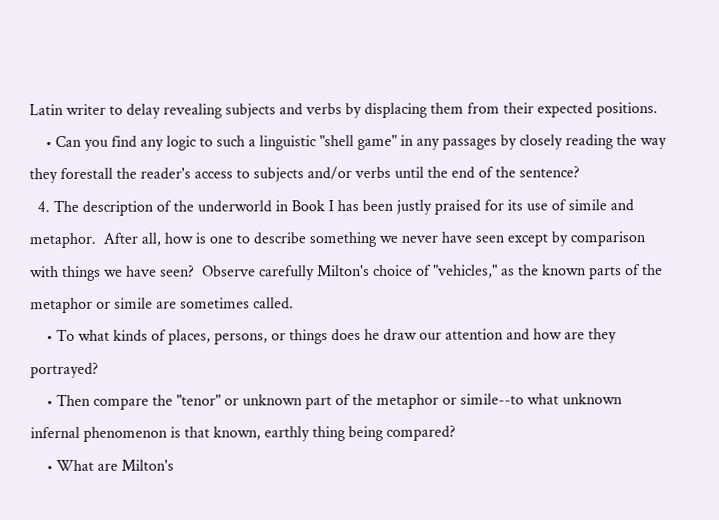Latin writer to delay revealing subjects and verbs by displacing them from their expected positions.
    • Can you find any logic to such a linguistic "shell game" in any passages by closely reading the way they forestall the reader's access to subjects and/or verbs until the end of the sentence?
  4. The description of the underworld in Book I has been justly praised for its use of simile and metaphor.  After all, how is one to describe something we never have seen except by comparison with things we have seen?  Observe carefully Milton's choice of "vehicles," as the known parts of the metaphor or simile are sometimes called.
    • To what kinds of places, persons, or things does he draw our attention and how are they portrayed?
    • Then compare the "tenor" or unknown part of the metaphor or simile--to what unknown infernal phenomenon is that known, earthly thing being compared?
    • What are Milton's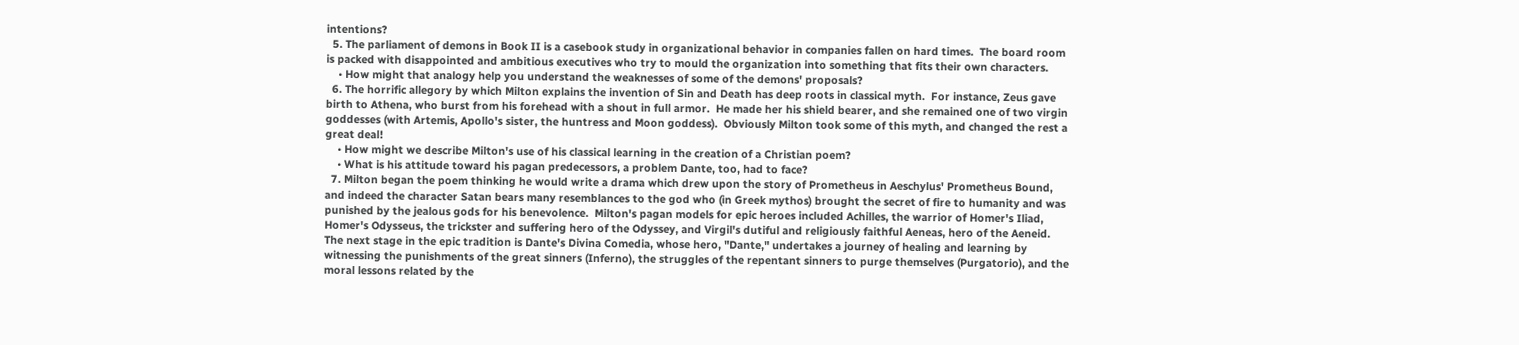intentions?
  5. The parliament of demons in Book II is a casebook study in organizational behavior in companies fallen on hard times.  The board room is packed with disappointed and ambitious executives who try to mould the organization into something that fits their own characters.
    • How might that analogy help you understand the weaknesses of some of the demons' proposals?
  6. The horrific allegory by which Milton explains the invention of Sin and Death has deep roots in classical myth.  For instance, Zeus gave birth to Athena, who burst from his forehead with a shout in full armor.  He made her his shield bearer, and she remained one of two virgin goddesses (with Artemis, Apollo's sister, the huntress and Moon goddess).  Obviously Milton took some of this myth, and changed the rest a great deal!
    • How might we describe Milton's use of his classical learning in the creation of a Christian poem?
    • What is his attitude toward his pagan predecessors, a problem Dante, too, had to face?
  7. Milton began the poem thinking he would write a drama which drew upon the story of Prometheus in Aeschylus' Prometheus Bound, and indeed the character Satan bears many resemblances to the god who (in Greek mythos) brought the secret of fire to humanity and was punished by the jealous gods for his benevolence.  Milton's pagan models for epic heroes included Achilles, the warrior of Homer's Iliad, Homer's Odysseus, the trickster and suffering hero of the Odyssey, and Virgil's dutiful and religiously faithful Aeneas, hero of the Aeneid.   The next stage in the epic tradition is Dante's Divina Comedia, whose hero, "Dante," undertakes a journey of healing and learning by witnessing the punishments of the great sinners (Inferno), the struggles of the repentant sinners to purge themselves (Purgatorio), and the moral lessons related by the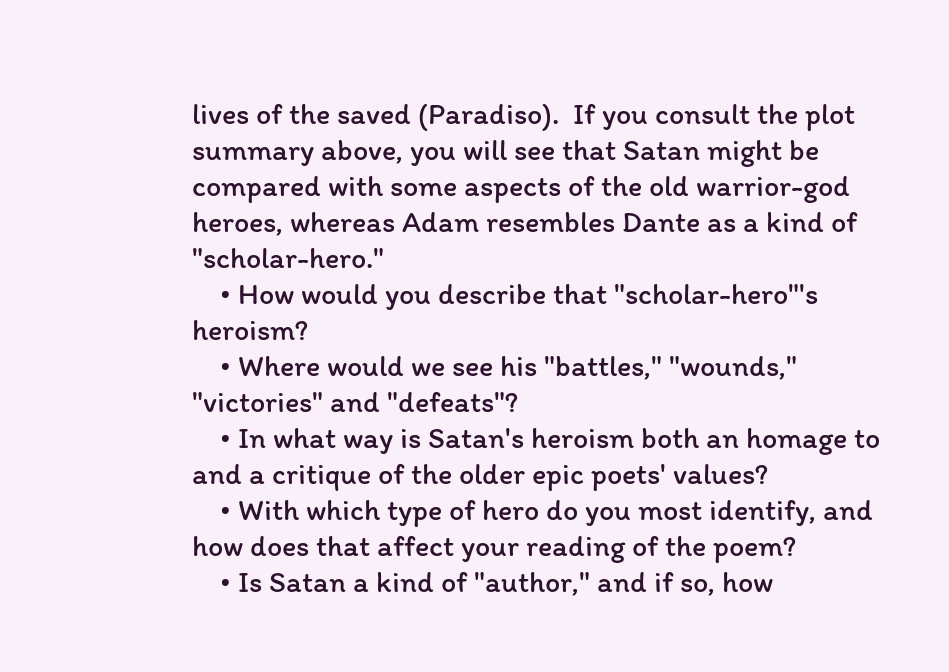lives of the saved (Paradiso).  If you consult the plot summary above, you will see that Satan might be compared with some aspects of the old warrior-god heroes, whereas Adam resembles Dante as a kind of "scholar-hero."
    • How would you describe that "scholar-hero"'s heroism?
    • Where would we see his "battles," "wounds," "victories" and "defeats"?
    • In what way is Satan's heroism both an homage to and a critique of the older epic poets' values?
    • With which type of hero do you most identify, and how does that affect your reading of the poem?
    • Is Satan a kind of "author," and if so, how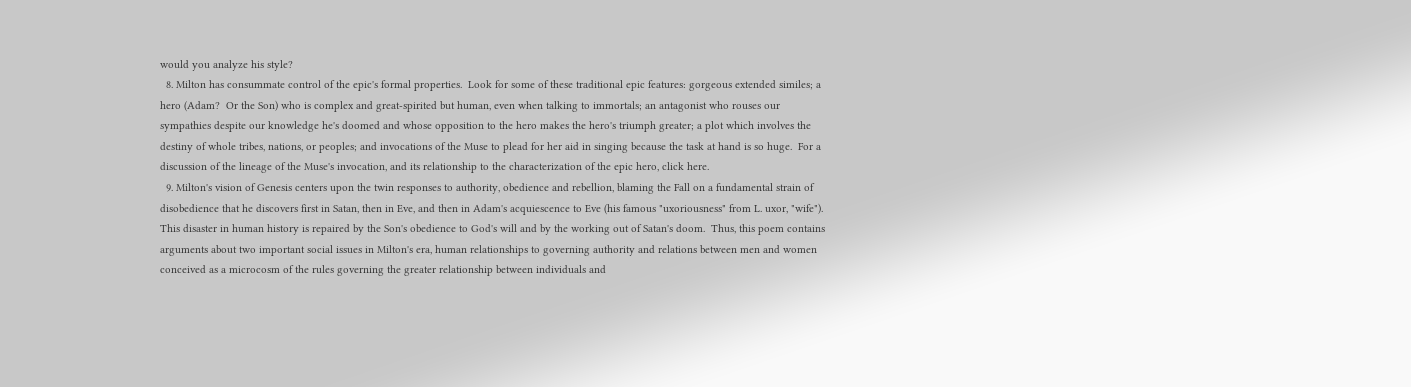would you analyze his style?
  8. Milton has consummate control of the epic's formal properties.  Look for some of these traditional epic features: gorgeous extended similes; a hero (Adam?  Or the Son) who is complex and great-spirited but human, even when talking to immortals; an antagonist who rouses our sympathies despite our knowledge he's doomed and whose opposition to the hero makes the hero's triumph greater; a plot which involves the destiny of whole tribes, nations, or peoples; and invocations of the Muse to plead for her aid in singing because the task at hand is so huge.  For a discussion of the lineage of the Muse's invocation, and its relationship to the characterization of the epic hero, click here.
  9. Milton's vision of Genesis centers upon the twin responses to authority, obedience and rebellion, blaming the Fall on a fundamental strain of disobedience that he discovers first in Satan, then in Eve, and then in Adam's acquiescence to Eve (his famous "uxoriousness" from L. uxor, "wife").  This disaster in human history is repaired by the Son's obedience to God's will and by the working out of Satan's doom.  Thus, this poem contains arguments about two important social issues in Milton's era, human relationships to governing authority and relations between men and women conceived as a microcosm of the rules governing the greater relationship between individuals and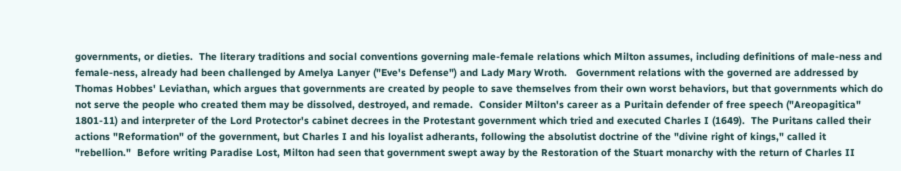governments, or dieties.  The literary traditions and social conventions governing male-female relations which Milton assumes, including definitions of male-ness and female-ness, already had been challenged by Amelya Lanyer ("Eve's Defense") and Lady Mary Wroth.   Government relations with the governed are addressed by Thomas Hobbes' Leviathan, which argues that governments are created by people to save themselves from their own worst behaviors, but that governments which do not serve the people who created them may be dissolved, destroyed, and remade.  Consider Milton's career as a Puritain defender of free speech ("Areopagitica" 1801-11) and interpreter of the Lord Protector's cabinet decrees in the Protestant government which tried and executed Charles I (1649).  The Puritans called their actions "Reformation" of the government, but Charles I and his loyalist adherants, following the absolutist doctrine of the "divine right of kings," called it "rebellion."  Before writing Paradise Lost, Milton had seen that government swept away by the Restoration of the Stuart monarchy with the return of Charles II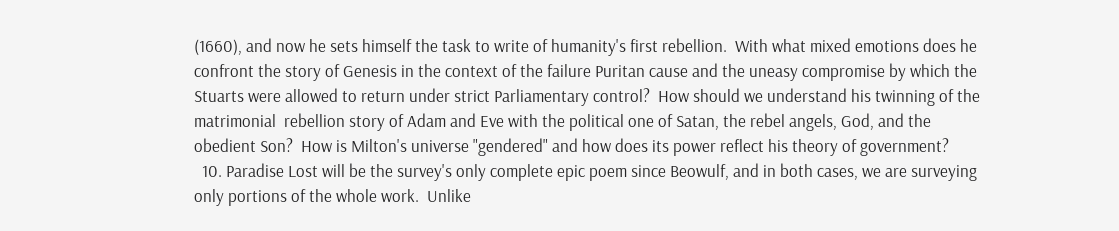(1660), and now he sets himself the task to write of humanity's first rebellion.  With what mixed emotions does he confront the story of Genesis in the context of the failure Puritan cause and the uneasy compromise by which the Stuarts were allowed to return under strict Parliamentary control?  How should we understand his twinning of the matrimonial  rebellion story of Adam and Eve with the political one of Satan, the rebel angels, God, and the obedient Son?  How is Milton's universe "gendered" and how does its power reflect his theory of government?
  10. Paradise Lost will be the survey's only complete epic poem since Beowulf, and in both cases, we are surveying only portions of the whole work.  Unlike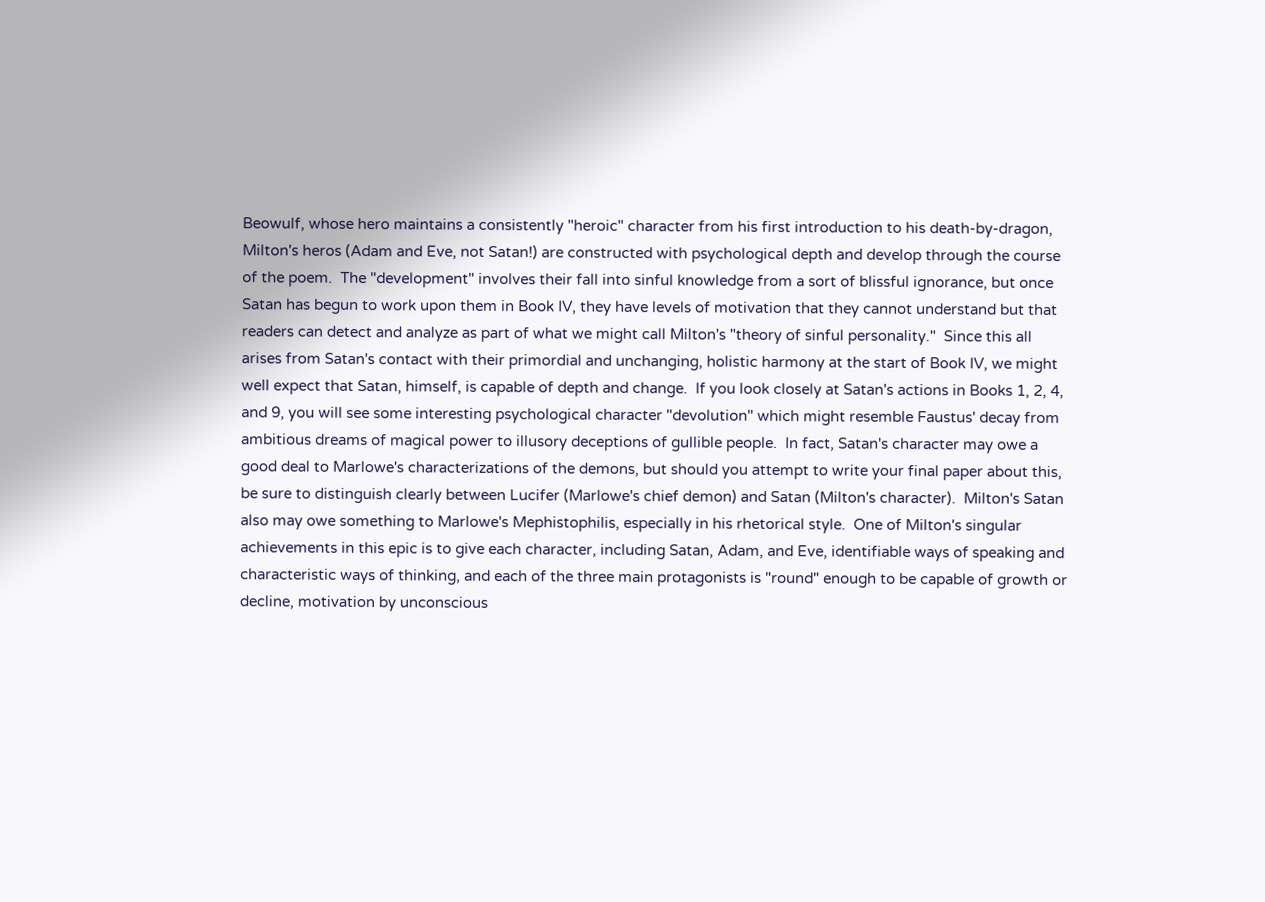Beowulf, whose hero maintains a consistently "heroic" character from his first introduction to his death-by-dragon, Milton's heros (Adam and Eve, not Satan!) are constructed with psychological depth and develop through the course of the poem.  The "development" involves their fall into sinful knowledge from a sort of blissful ignorance, but once Satan has begun to work upon them in Book IV, they have levels of motivation that they cannot understand but that readers can detect and analyze as part of what we might call Milton's "theory of sinful personality."  Since this all arises from Satan's contact with their primordial and unchanging, holistic harmony at the start of Book IV, we might well expect that Satan, himself, is capable of depth and change.  If you look closely at Satan's actions in Books 1, 2, 4, and 9, you will see some interesting psychological character "devolution" which might resemble Faustus' decay from ambitious dreams of magical power to illusory deceptions of gullible people.  In fact, Satan's character may owe a good deal to Marlowe's characterizations of the demons, but should you attempt to write your final paper about this, be sure to distinguish clearly between Lucifer (Marlowe's chief demon) and Satan (Milton's character).  Milton's Satan also may owe something to Marlowe's Mephistophilis, especially in his rhetorical style.  One of Milton's singular achievements in this epic is to give each character, including Satan, Adam, and Eve, identifiable ways of speaking and characteristic ways of thinking, and each of the three main protagonists is "round" enough to be capable of growth or decline, motivation by unconscious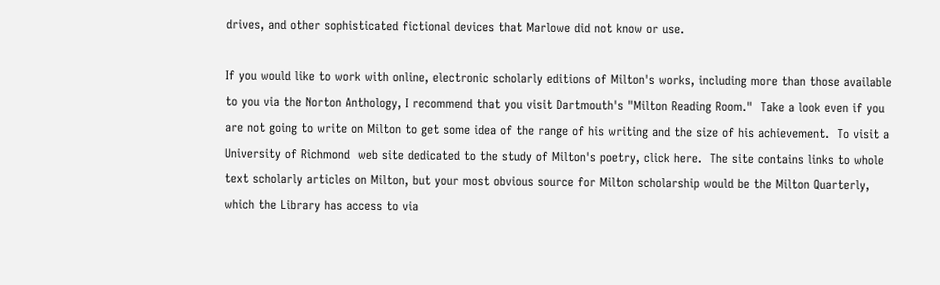drives, and other sophisticated fictional devices that Marlowe did not know or use.

If you would like to work with online, electronic scholarly editions of Milton's works, including more than those available to you via the Norton Anthology, I recommend that you visit Dartmouth's "Milton Reading Room."  Take a look even if you are not going to write on Milton to get some idea of the range of his writing and the size of his achievement.  To visit a University of Richmond  web site dedicated to the study of Milton's poetry, click here.  The site contains links to whole text scholarly articles on Milton, but your most obvious source for Milton scholarship would be the Milton Quarterly, which the Library has access to via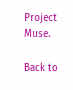Project Muse.

Back to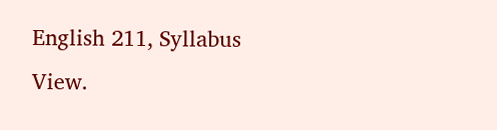English 211, Syllabus View.